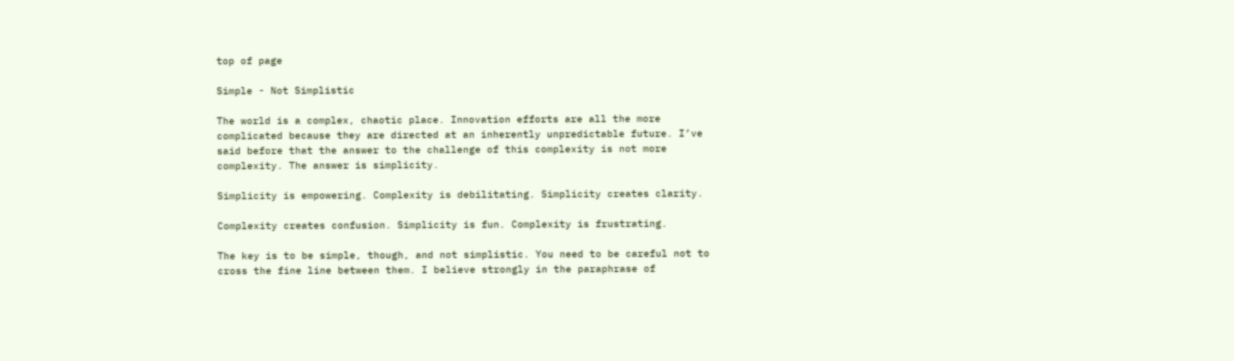top of page

Simple - Not Simplistic

The world is a complex, chaotic place. Innovation efforts are all the more complicated because they are directed at an inherently unpredictable future. I’ve said before that the answer to the challenge of this complexity is not more complexity. The answer is simplicity.

Simplicity is empowering. Complexity is debilitating. Simplicity creates clarity.

Complexity creates confusion. Simplicity is fun. Complexity is frustrating.

The key is to be simple, though, and not simplistic. You need to be careful not to cross the fine line between them. I believe strongly in the paraphrase of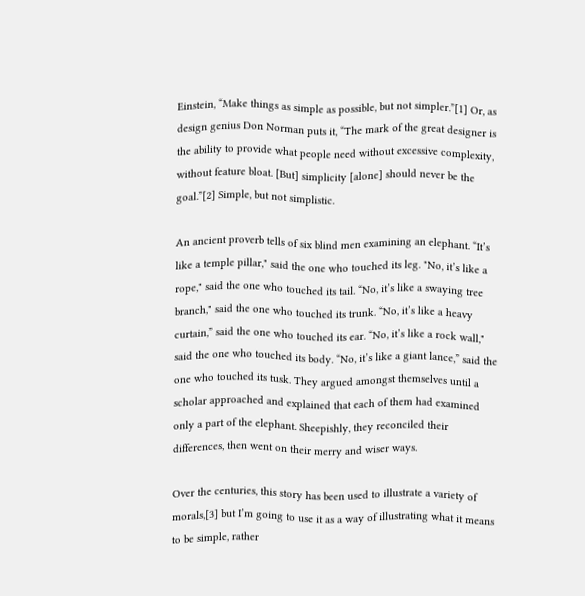Einstein, “Make things as simple as possible, but not simpler.”[1] Or, as design genius Don Norman puts it, “The mark of the great designer is the ability to provide what people need without excessive complexity, without feature bloat. [But] simplicity [alone] should never be the goal.”[2] Simple, but not simplistic.

An ancient proverb tells of six blind men examining an elephant. “It’s like a temple pillar," said the one who touched its leg. "No, it’s like a rope," said the one who touched its tail. “No, it’s like a swaying tree branch," said the one who touched its trunk. “No, it’s like a heavy curtain,” said the one who touched its ear. “No, it’s like a rock wall," said the one who touched its body. “No, it’s like a giant lance,” said the one who touched its tusk. They argued amongst themselves until a scholar approached and explained that each of them had examined only a part of the elephant. Sheepishly, they reconciled their differences, then went on their merry and wiser ways.

Over the centuries, this story has been used to illustrate a variety of morals,[3] but I’m going to use it as a way of illustrating what it means to be simple, rather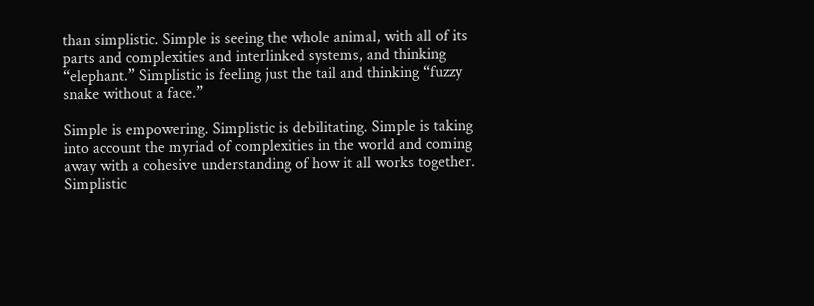than simplistic. Simple is seeing the whole animal, with all of its parts and complexities and interlinked systems, and thinking “elephant.” Simplistic is feeling just the tail and thinking “fuzzy snake without a face.”

Simple is empowering. Simplistic is debilitating. Simple is taking into account the myriad of complexities in the world and coming away with a cohesive understanding of how it all works together. Simplistic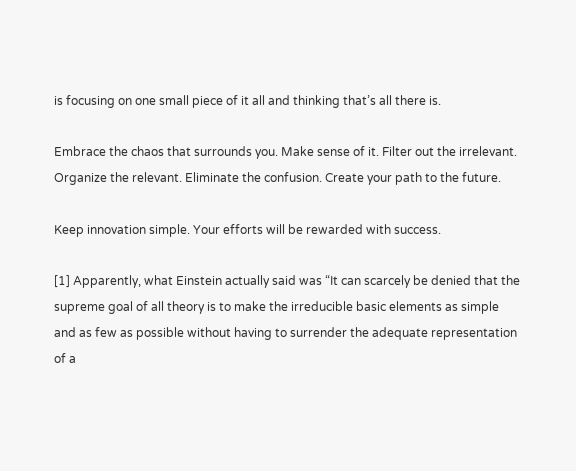is focusing on one small piece of it all and thinking that’s all there is.

Embrace the chaos that surrounds you. Make sense of it. Filter out the irrelevant. Organize the relevant. Eliminate the confusion. Create your path to the future.

Keep innovation simple. Your efforts will be rewarded with success.

[1] Apparently, what Einstein actually said was “It can scarcely be denied that the supreme goal of all theory is to make the irreducible basic elements as simple and as few as possible without having to surrender the adequate representation of a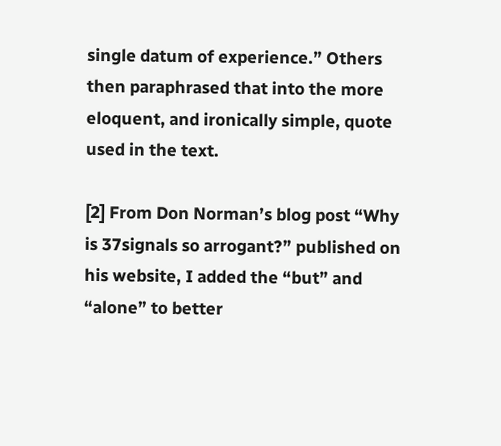single datum of experience.” Others then paraphrased that into the more eloquent, and ironically simple, quote used in the text.

[2] From Don Norman’s blog post “Why is 37signals so arrogant?” published on his website, I added the “but” and “alone” to better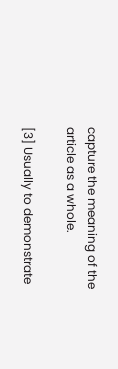capture the meaning of the article as a whole.

[3] Usually to demonstrate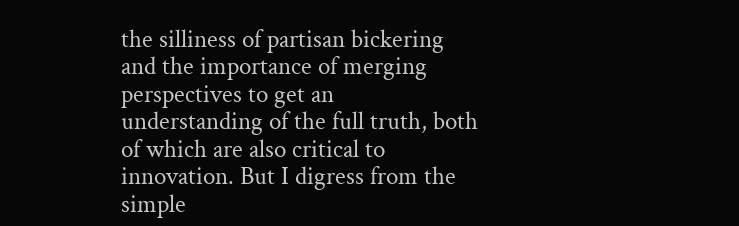the silliness of partisan bickering and the importance of merging perspectives to get an understanding of the full truth, both of which are also critical to innovation. But I digress from the simple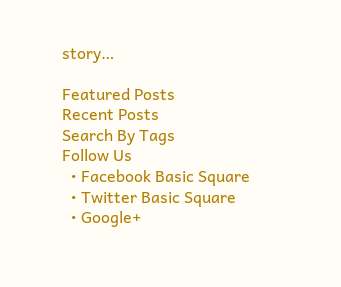story…

Featured Posts
Recent Posts
Search By Tags
Follow Us
  • Facebook Basic Square
  • Twitter Basic Square
  • Google+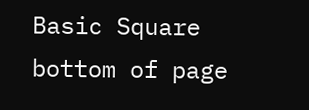Basic Square
bottom of page